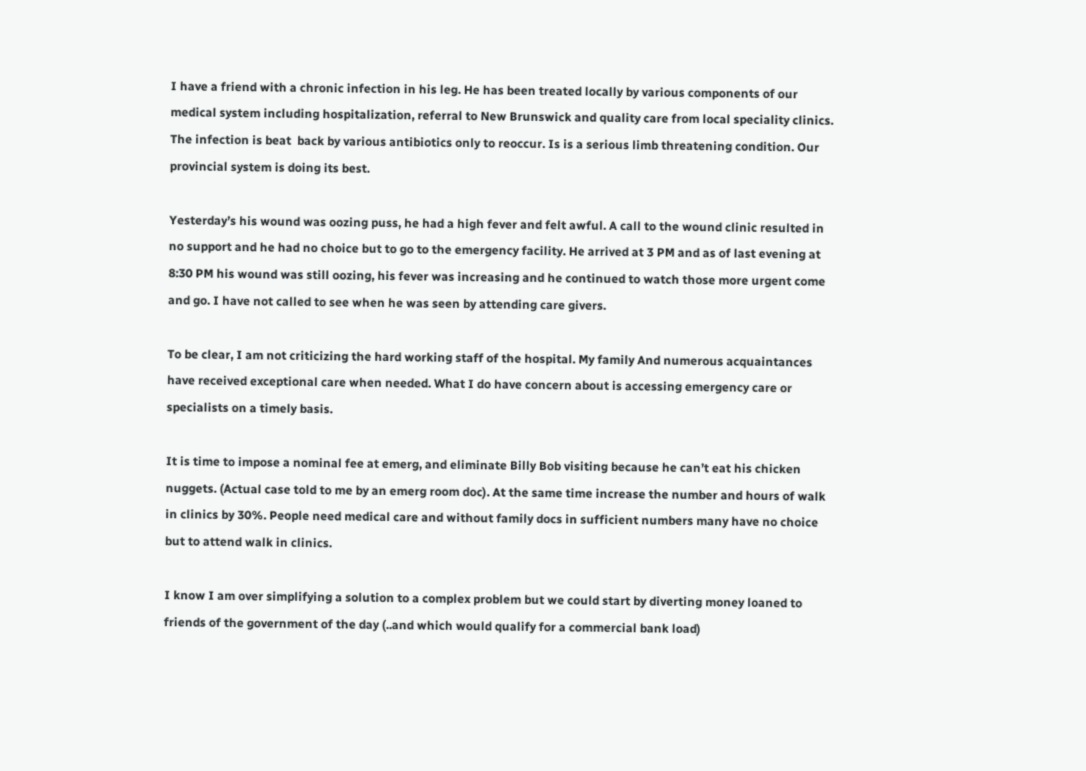I have a friend with a chronic infection in his leg. He has been treated locally by various components of our medical system including hospitalization, referral to New Brunswick and quality care from local speciality clinics. The infection is beat  back by various antibiotics only to reoccur. Is is a serious limb threatening condition. Our provincial system is doing its best.

Yesterday’s his wound was oozing puss, he had a high fever and felt awful. A call to the wound clinic resulted in no support and he had no choice but to go to the emergency facility. He arrived at 3 PM and as of last evening at 8:30 PM his wound was still oozing, his fever was increasing and he continued to watch those more urgent come and go. I have not called to see when he was seen by attending care givers.

To be clear, I am not criticizing the hard working staff of the hospital. My family And numerous acquaintances have received exceptional care when needed. What I do have concern about is accessing emergency care or specialists on a timely basis.

It is time to impose a nominal fee at emerg, and eliminate Billy Bob visiting because he can’t eat his chicken nuggets. (Actual case told to me by an emerg room doc). At the same time increase the number and hours of walk in clinics by 30%. People need medical care and without family docs in sufficient numbers many have no choice but to attend walk in clinics.

I know I am over simplifying a solution to a complex problem but we could start by diverting money loaned to friends of the government of the day (..and which would qualify for a commercial bank load)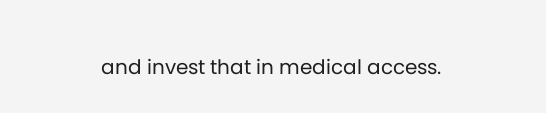and invest that in medical access.